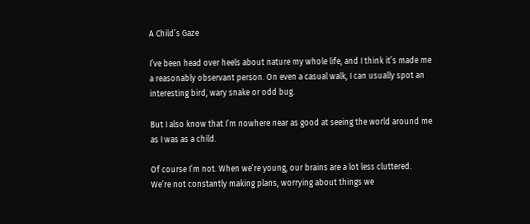A Child’s Gaze

I’ve been head over heels about nature my whole life, and I think it’s made me a reasonably observant person. On even a casual walk, I can usually spot an interesting bird, wary snake or odd bug.

But I also know that I’m nowhere near as good at seeing the world around me as I was as a child.

Of course I’m not. When we’re young, our brains are a lot less cluttered. We’re not constantly making plans, worrying about things we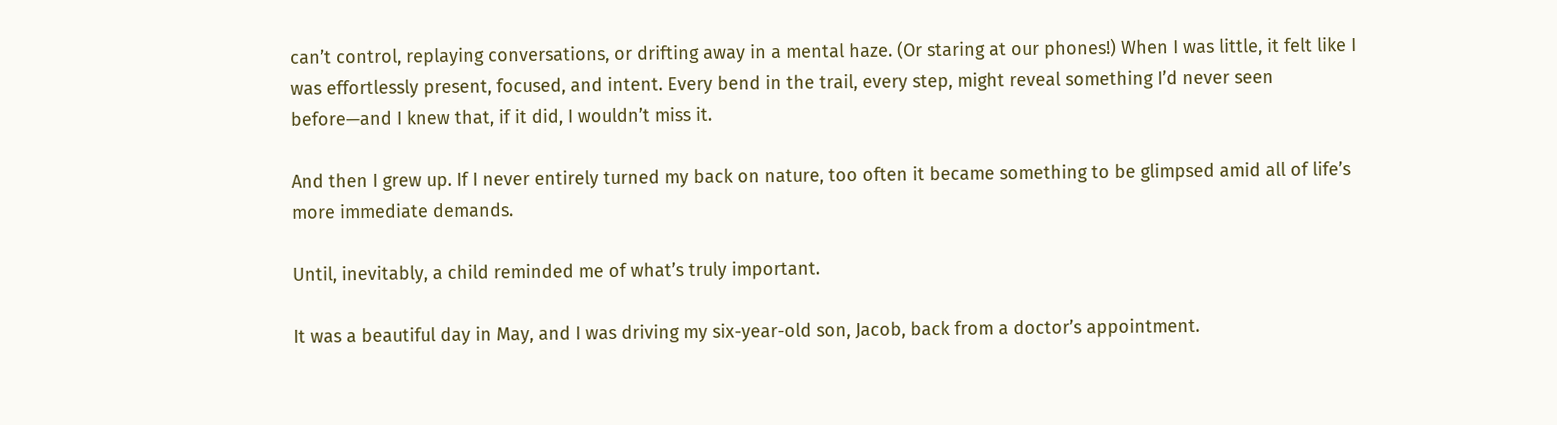can’t control, replaying conversations, or drifting away in a mental haze. (Or staring at our phones!) When I was little, it felt like I was effortlessly present, focused, and intent. Every bend in the trail, every step, might reveal something I’d never seen before—and I knew that, if it did, I wouldn’t miss it.

And then I grew up. If I never entirely turned my back on nature, too often it became something to be glimpsed amid all of life’s more immediate demands.

Until, inevitably, a child reminded me of what’s truly important.

It was a beautiful day in May, and I was driving my six-year-old son, Jacob, back from a doctor’s appointment.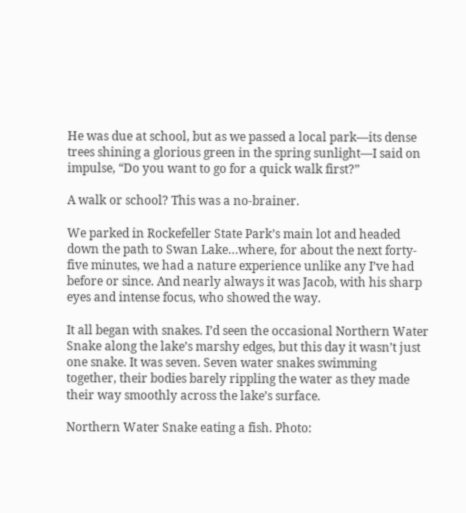He was due at school, but as we passed a local park—its dense trees shining a glorious green in the spring sunlight—I said on impulse, “Do you want to go for a quick walk first?”

A walk or school? This was a no-brainer.

We parked in Rockefeller State Park’s main lot and headed down the path to Swan Lake…where, for about the next forty-five minutes, we had a nature experience unlike any I’ve had before or since. And nearly always it was Jacob, with his sharp eyes and intense focus, who showed the way.

It all began with snakes. I’d seen the occasional Northern Water Snake along the lake’s marshy edges, but this day it wasn’t just one snake. It was seven. Seven water snakes swimming together, their bodies barely rippling the water as they made their way smoothly across the lake’s surface.

Northern Water Snake eating a fish. Photo: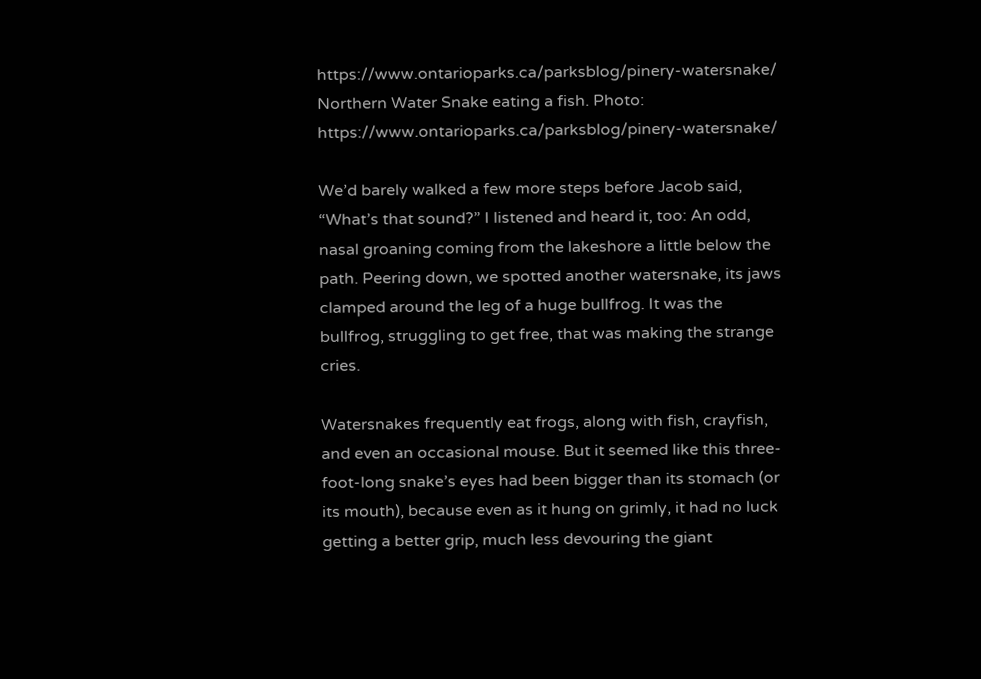https://www.ontarioparks.ca/parksblog/pinery-watersnake/
Northern Water Snake eating a fish. Photo: https://www.ontarioparks.ca/parksblog/pinery-watersnake/

We’d barely walked a few more steps before Jacob said, “What’s that sound?” I listened and heard it, too: An odd, nasal groaning coming from the lakeshore a little below the path. Peering down, we spotted another watersnake, its jaws clamped around the leg of a huge bullfrog. It was the bullfrog, struggling to get free, that was making the strange cries.

Watersnakes frequently eat frogs, along with fish, crayfish, and even an occasional mouse. But it seemed like this three-foot-long snake’s eyes had been bigger than its stomach (or its mouth), because even as it hung on grimly, it had no luck getting a better grip, much less devouring the giant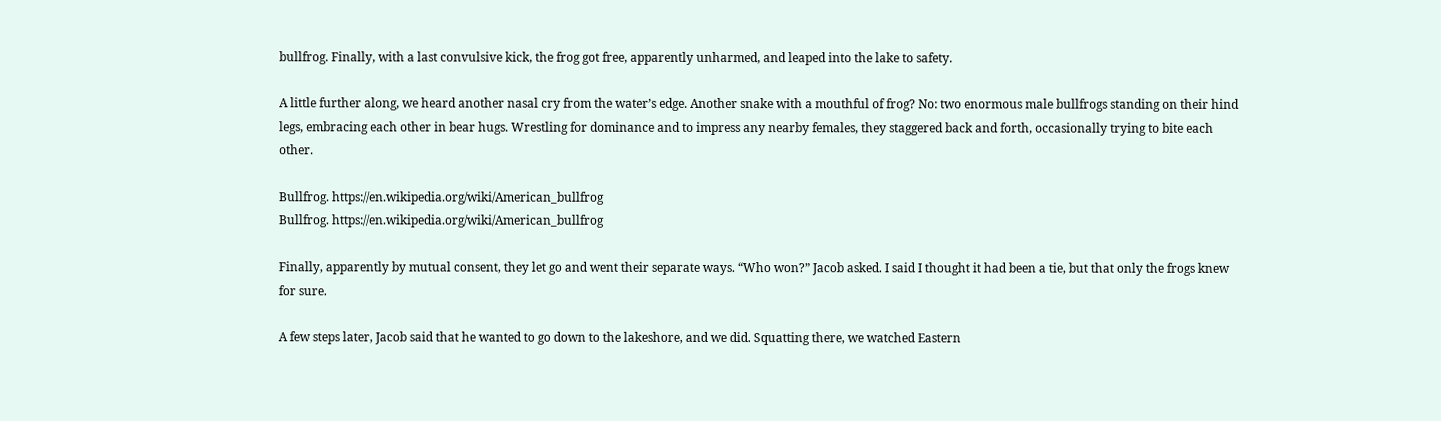bullfrog. Finally, with a last convulsive kick, the frog got free, apparently unharmed, and leaped into the lake to safety.

A little further along, we heard another nasal cry from the water’s edge. Another snake with a mouthful of frog? No: two enormous male bullfrogs standing on their hind legs, embracing each other in bear hugs. Wrestling for dominance and to impress any nearby females, they staggered back and forth, occasionally trying to bite each other.

Bullfrog. https://en.wikipedia.org/wiki/American_bullfrog
Bullfrog. https://en.wikipedia.org/wiki/American_bullfrog

Finally, apparently by mutual consent, they let go and went their separate ways. “Who won?” Jacob asked. I said I thought it had been a tie, but that only the frogs knew for sure.

A few steps later, Jacob said that he wanted to go down to the lakeshore, and we did. Squatting there, we watched Eastern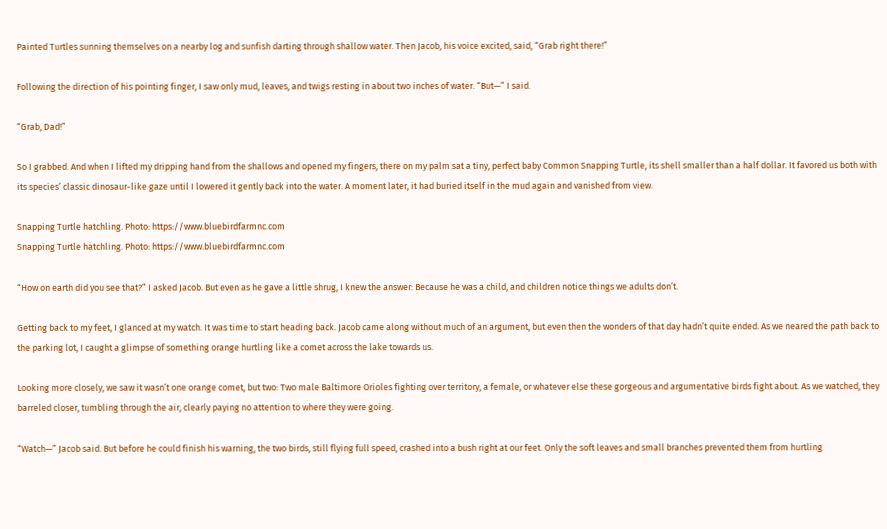Painted Turtles sunning themselves on a nearby log and sunfish darting through shallow water. Then Jacob, his voice excited, said, “Grab right there!”

Following the direction of his pointing finger, I saw only mud, leaves, and twigs resting in about two inches of water. “But—” I said.

“Grab, Dad!”

So I grabbed. And when I lifted my dripping hand from the shallows and opened my fingers, there on my palm sat a tiny, perfect baby Common Snapping Turtle, its shell smaller than a half dollar. It favored us both with its species’ classic dinosaur-like gaze until I lowered it gently back into the water. A moment later, it had buried itself in the mud again and vanished from view.

Snapping Turtle hatchling. Photo: https://www.bluebirdfarmnc.com
Snapping Turtle hatchling. Photo: https://www.bluebirdfarmnc.com

“How on earth did you see that?” I asked Jacob. But even as he gave a little shrug, I knew the answer: Because he was a child, and children notice things we adults don’t.

Getting back to my feet, I glanced at my watch. It was time to start heading back. Jacob came along without much of an argument, but even then the wonders of that day hadn’t quite ended. As we neared the path back to the parking lot, I caught a glimpse of something orange hurtling like a comet across the lake towards us.

Looking more closely, we saw it wasn’t one orange comet, but two: Two male Baltimore Orioles fighting over territory, a female, or whatever else these gorgeous and argumentative birds fight about. As we watched, they barreled closer, tumbling through the air, clearly paying no attention to where they were going.

“Watch—” Jacob said. But before he could finish his warning, the two birds, still flying full speed, crashed into a bush right at our feet. Only the soft leaves and small branches prevented them from hurtling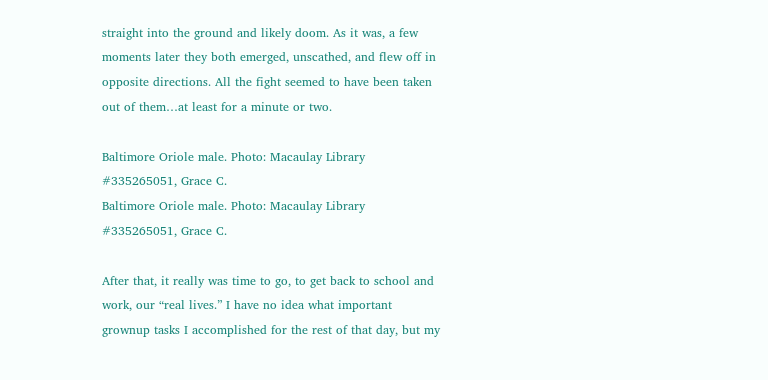straight into the ground and likely doom. As it was, a few moments later they both emerged, unscathed, and flew off in opposite directions. All the fight seemed to have been taken out of them…at least for a minute or two.

Baltimore Oriole male. Photo: Macaulay Library #335265051, Grace C.
Baltimore Oriole male. Photo: Macaulay Library #335265051, Grace C.

After that, it really was time to go, to get back to school and work, our “real lives.” I have no idea what important grownup tasks I accomplished for the rest of that day, but my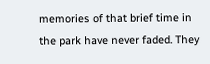memories of that brief time in the park have never faded. They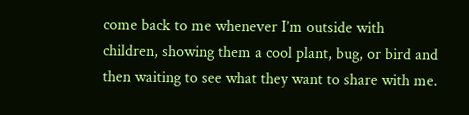come back to me whenever I’m outside with children, showing them a cool plant, bug, or bird and then waiting to see what they want to share with me.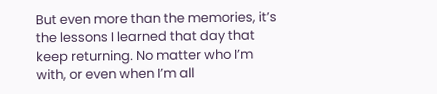But even more than the memories, it’s the lessons I learned that day that keep returning. No matter who I’m with, or even when I’m all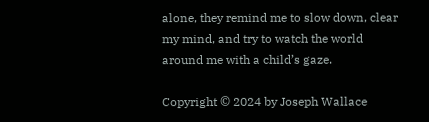alone, they remind me to slow down, clear my mind, and try to watch the world around me with a child’s gaze.

Copyright © 2024 by Joseph Wallace